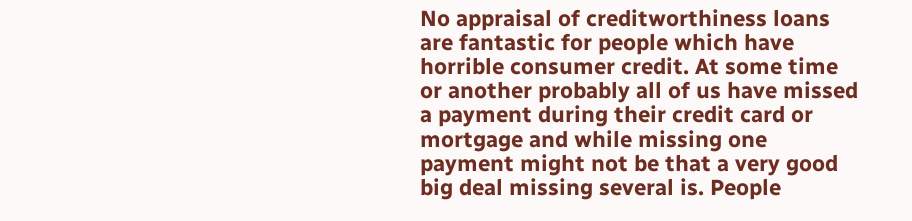No appraisal of creditworthiness loans are fantastic for people which have horrible consumer credit. At some time or another probably all of us have missed a payment during their credit card or mortgage and while missing one payment might not be that a very good big deal missing several is. People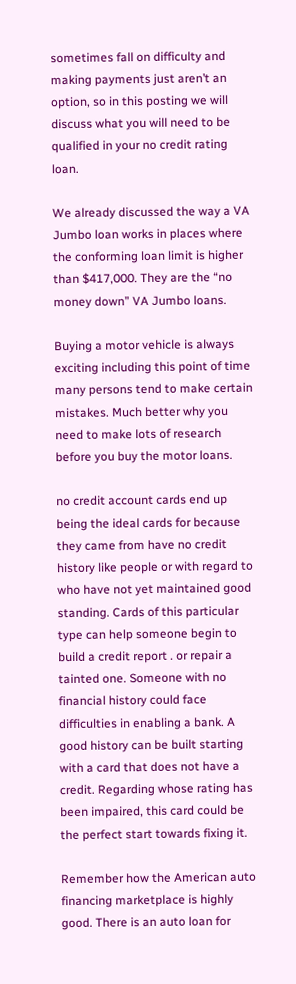sometimes fall on difficulty and making payments just aren’t an option, so in this posting we will discuss what you will need to be qualified in your no credit rating loan.

We already discussed the way a VA Jumbo loan works in places where the conforming loan limit is higher than $417,000. They are the “no money down” VA Jumbo loans.

Buying a motor vehicle is always exciting including this point of time many persons tend to make certain mistakes. Much better why you need to make lots of research before you buy the motor loans.

no credit account cards end up being the ideal cards for because they came from have no credit history like people or with regard to who have not yet maintained good standing. Cards of this particular type can help someone begin to build a credit report . or repair a tainted one. Someone with no financial history could face difficulties in enabling a bank. A good history can be built starting with a card that does not have a credit. Regarding whose rating has been impaired, this card could be the perfect start towards fixing it.

Remember how the American auto financing marketplace is highly good. There is an auto loan for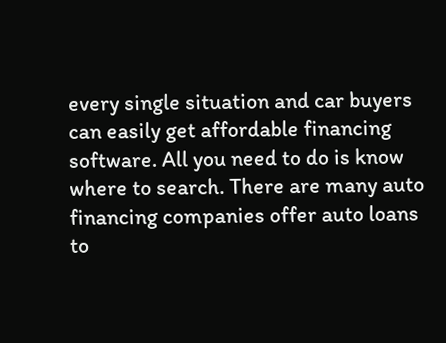every single situation and car buyers can easily get affordable financing software. All you need to do is know where to search. There are many auto financing companies offer auto loans to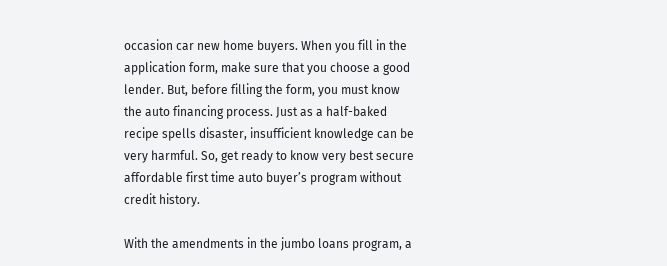occasion car new home buyers. When you fill in the application form, make sure that you choose a good lender. But, before filling the form, you must know the auto financing process. Just as a half-baked recipe spells disaster, insufficient knowledge can be very harmful. So, get ready to know very best secure affordable first time auto buyer’s program without credit history.

With the amendments in the jumbo loans program, a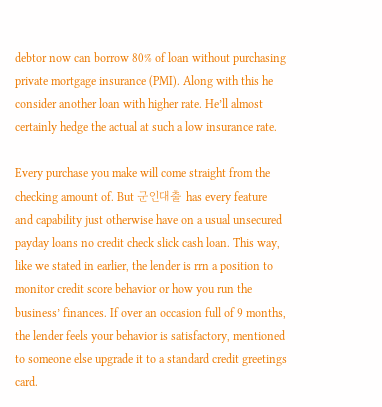debtor now can borrow 80% of loan without purchasing private mortgage insurance (PMI). Along with this he consider another loan with higher rate. He’ll almost certainly hedge the actual at such a low insurance rate.

Every purchase you make will come straight from the checking amount of. But 군인대출 has every feature and capability just otherwise have on a usual unsecured payday loans no credit check slick cash loan. This way, like we stated in earlier, the lender is rrn a position to monitor credit score behavior or how you run the business’ finances. If over an occasion full of 9 months, the lender feels your behavior is satisfactory, mentioned to someone else upgrade it to a standard credit greetings card.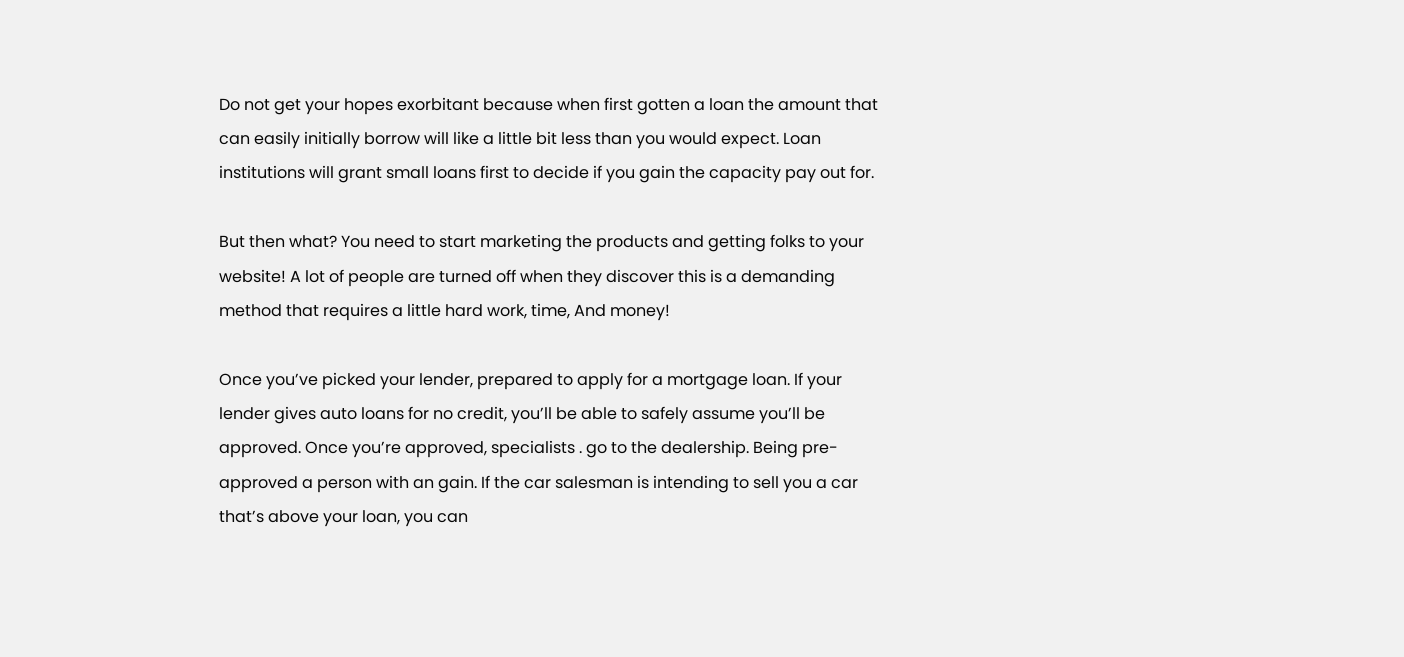Do not get your hopes exorbitant because when first gotten a loan the amount that can easily initially borrow will like a little bit less than you would expect. Loan institutions will grant small loans first to decide if you gain the capacity pay out for.

But then what? You need to start marketing the products and getting folks to your website! A lot of people are turned off when they discover this is a demanding method that requires a little hard work, time, And money!

Once you’ve picked your lender, prepared to apply for a mortgage loan. If your lender gives auto loans for no credit, you’ll be able to safely assume you’ll be approved. Once you’re approved, specialists . go to the dealership. Being pre-approved a person with an gain. If the car salesman is intending to sell you a car that’s above your loan, you can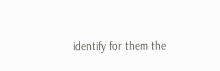identify for them the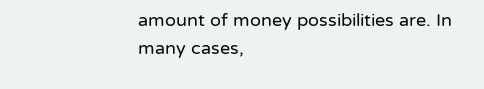amount of money possibilities are. In many cases,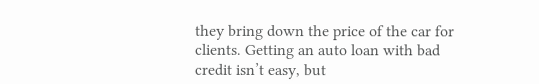they bring down the price of the car for clients. Getting an auto loan with bad credit isn’t easy, but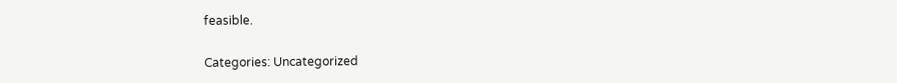feasible.

Categories: Uncategorized